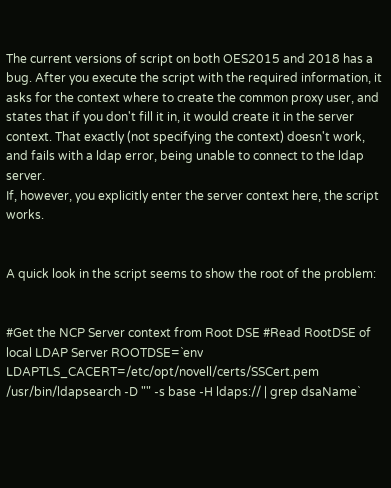The current versions of script on both OES2015 and 2018 has a bug. After you execute the script with the required information, it asks for the context where to create the common proxy user, and states that if you don't fill it in, it would create it in the server context. That exactly (not specifying the context) doesn't work, and fails with a ldap error, being unable to connect to the ldap server.
If, however, you explicitly enter the server context here, the script works.


A quick look in the script seems to show the root of the problem:


#Get the NCP Server context from Root DSE #Read RootDSE of local LDAP Server ROOTDSE=`env LDAPTLS_CACERT=/etc/opt/novell/certs/SSCert.pem /usr/bin/ldapsearch -D "" -s base -H ldaps:// | grep dsaName`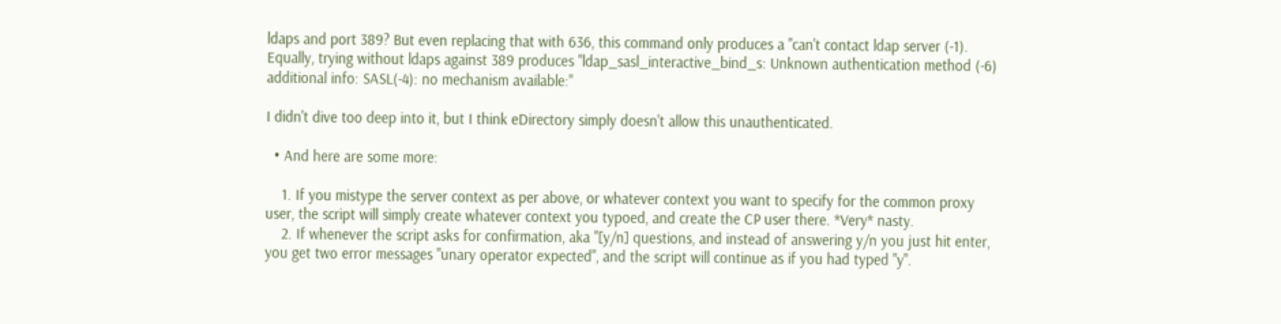ldaps and port 389? But even replacing that with 636, this command only produces a "can't contact ldap server (-1). Equally, trying without ldaps against 389 produces "ldap_sasl_interactive_bind_s: Unknown authentication method (-6)
additional info: SASL(-4): no mechanism available:"

I didn't dive too deep into it, but I think eDirectory simply doesn't allow this unauthenticated.

  • And here are some more:

    1. If you mistype the server context as per above, or whatever context you want to specify for the common proxy user, the script will simply create whatever context you typoed, and create the CP user there. *Very* nasty.
    2. If whenever the script asks for confirmation, aka "[y/n] questions, and instead of answering y/n you just hit enter, you get two error messages "unary operator expected", and the script will continue as if you had typed "y".